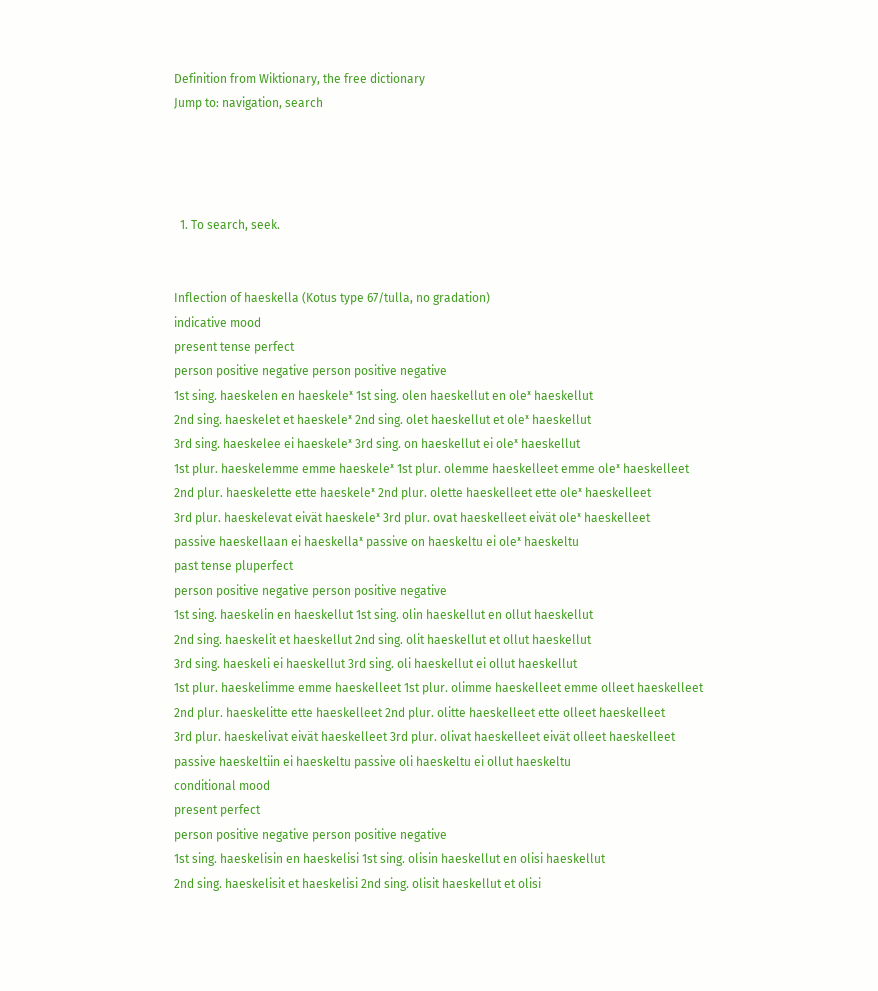Definition from Wiktionary, the free dictionary
Jump to: navigation, search




  1. To search, seek.


Inflection of haeskella (Kotus type 67/tulla, no gradation)
indicative mood
present tense perfect
person positive negative person positive negative
1st sing. haeskelen en haeskeleˣ 1st sing. olen haeskellut en oleˣ haeskellut
2nd sing. haeskelet et haeskeleˣ 2nd sing. olet haeskellut et oleˣ haeskellut
3rd sing. haeskelee ei haeskeleˣ 3rd sing. on haeskellut ei oleˣ haeskellut
1st plur. haeskelemme emme haeskeleˣ 1st plur. olemme haeskelleet emme oleˣ haeskelleet
2nd plur. haeskelette ette haeskeleˣ 2nd plur. olette haeskelleet ette oleˣ haeskelleet
3rd plur. haeskelevat eivät haeskeleˣ 3rd plur. ovat haeskelleet eivät oleˣ haeskelleet
passive haeskellaan ei haeskellaˣ passive on haeskeltu ei oleˣ haeskeltu
past tense pluperfect
person positive negative person positive negative
1st sing. haeskelin en haeskellut 1st sing. olin haeskellut en ollut haeskellut
2nd sing. haeskelit et haeskellut 2nd sing. olit haeskellut et ollut haeskellut
3rd sing. haeskeli ei haeskellut 3rd sing. oli haeskellut ei ollut haeskellut
1st plur. haeskelimme emme haeskelleet 1st plur. olimme haeskelleet emme olleet haeskelleet
2nd plur. haeskelitte ette haeskelleet 2nd plur. olitte haeskelleet ette olleet haeskelleet
3rd plur. haeskelivat eivät haeskelleet 3rd plur. olivat haeskelleet eivät olleet haeskelleet
passive haeskeltiin ei haeskeltu passive oli haeskeltu ei ollut haeskeltu
conditional mood
present perfect
person positive negative person positive negative
1st sing. haeskelisin en haeskelisi 1st sing. olisin haeskellut en olisi haeskellut
2nd sing. haeskelisit et haeskelisi 2nd sing. olisit haeskellut et olisi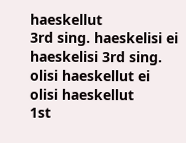haeskellut
3rd sing. haeskelisi ei haeskelisi 3rd sing. olisi haeskellut ei olisi haeskellut
1st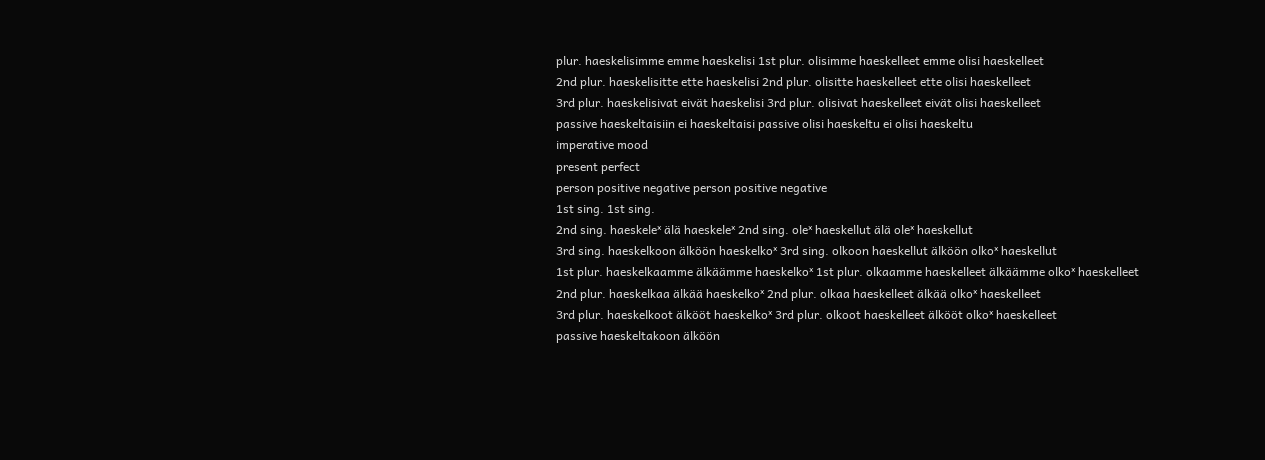plur. haeskelisimme emme haeskelisi 1st plur. olisimme haeskelleet emme olisi haeskelleet
2nd plur. haeskelisitte ette haeskelisi 2nd plur. olisitte haeskelleet ette olisi haeskelleet
3rd plur. haeskelisivat eivät haeskelisi 3rd plur. olisivat haeskelleet eivät olisi haeskelleet
passive haeskeltaisiin ei haeskeltaisi passive olisi haeskeltu ei olisi haeskeltu
imperative mood
present perfect
person positive negative person positive negative
1st sing. 1st sing.
2nd sing. haeskeleˣ älä haeskeleˣ 2nd sing. oleˣ haeskellut älä oleˣ haeskellut
3rd sing. haeskelkoon älköön haeskelkoˣ 3rd sing. olkoon haeskellut älköön olkoˣ haeskellut
1st plur. haeskelkaamme älkäämme haeskelkoˣ 1st plur. olkaamme haeskelleet älkäämme olkoˣ haeskelleet
2nd plur. haeskelkaa älkää haeskelkoˣ 2nd plur. olkaa haeskelleet älkää olkoˣ haeskelleet
3rd plur. haeskelkoot älkööt haeskelkoˣ 3rd plur. olkoot haeskelleet älkööt olkoˣ haeskelleet
passive haeskeltakoon älköön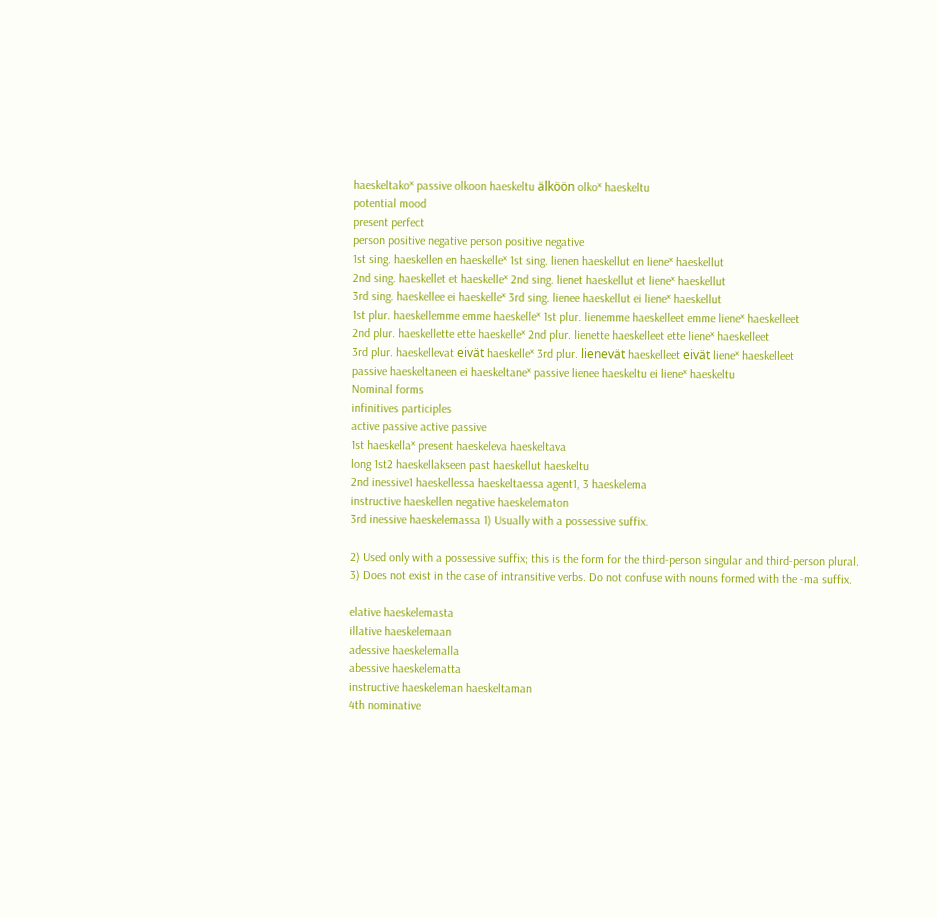haeskeltakoˣ passive olkoon haeskeltu älköön olkoˣ haeskeltu
potential mood
present perfect
person positive negative person positive negative
1st sing. haeskellen en haeskelleˣ 1st sing. lienen haeskellut en lieneˣ haeskellut
2nd sing. haeskellet et haeskelleˣ 2nd sing. lienet haeskellut et lieneˣ haeskellut
3rd sing. haeskellee ei haeskelleˣ 3rd sing. lienee haeskellut ei lieneˣ haeskellut
1st plur. haeskellemme emme haeskelleˣ 1st plur. lienemme haeskelleet emme lieneˣ haeskelleet
2nd plur. haeskellette ette haeskelleˣ 2nd plur. lienette haeskelleet ette lieneˣ haeskelleet
3rd plur. haeskellevat eivät haeskelleˣ 3rd plur. lienevät haeskelleet eivät lieneˣ haeskelleet
passive haeskeltaneen ei haeskeltaneˣ passive lienee haeskeltu ei lieneˣ haeskeltu
Nominal forms
infinitives participles
active passive active passive
1st haeskellaˣ present haeskeleva haeskeltava
long 1st2 haeskellakseen past haeskellut haeskeltu
2nd inessive1 haeskellessa haeskeltaessa agent1, 3 haeskelema
instructive haeskellen negative haeskelematon
3rd inessive haeskelemassa 1) Usually with a possessive suffix.

2) Used only with a possessive suffix; this is the form for the third-person singular and third-person plural.
3) Does not exist in the case of intransitive verbs. Do not confuse with nouns formed with the -ma suffix.

elative haeskelemasta
illative haeskelemaan
adessive haeskelemalla
abessive haeskelematta
instructive haeskeleman haeskeltaman
4th nominative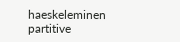haeskeleminen
partitive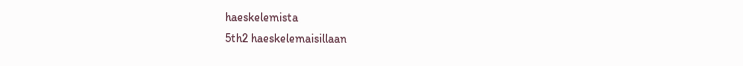haeskelemista
5th2 haeskelemaisillaan